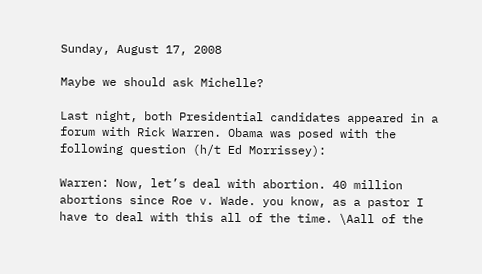Sunday, August 17, 2008

Maybe we should ask Michelle?

Last night, both Presidential candidates appeared in a forum with Rick Warren. Obama was posed with the following question (h/t Ed Morrissey):

Warren: Now, let’s deal with abortion. 40 million abortions since Roe v. Wade. you know, as a pastor I have to deal with this all of the time. \Aall of the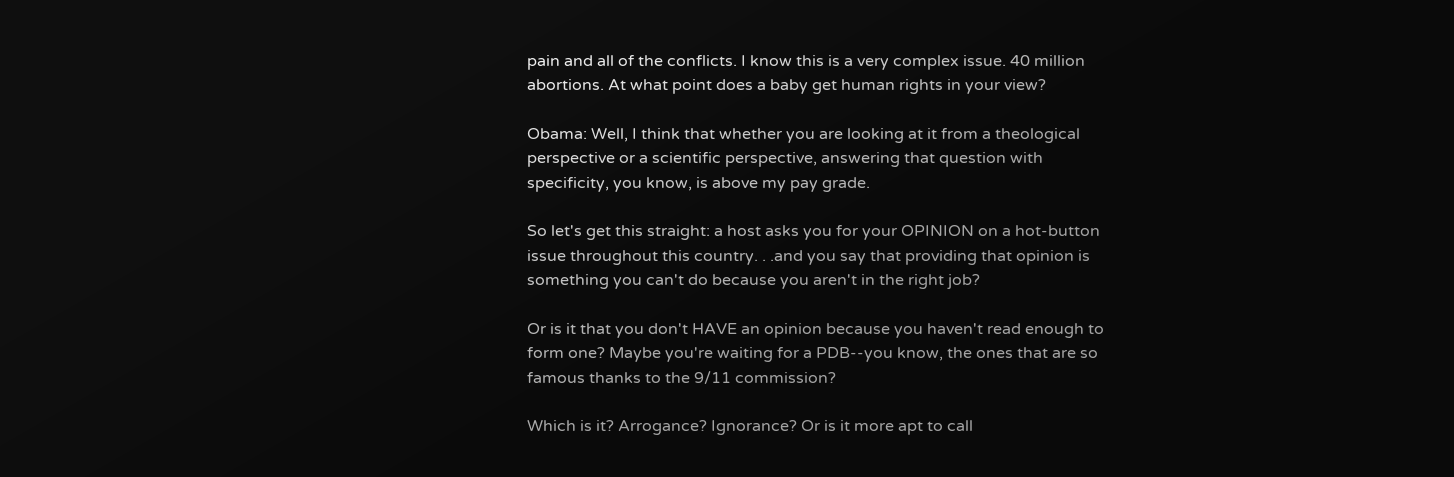pain and all of the conflicts. I know this is a very complex issue. 40 million abortions. At what point does a baby get human rights in your view?

Obama: Well, I think that whether you are looking at it from a theological perspective or a scientific perspective, answering that question with specificity, you know, is above my pay grade.

So let's get this straight: a host asks you for your OPINION on a hot-button issue throughout this country. . .and you say that providing that opinion is something you can't do because you aren't in the right job?

Or is it that you don't HAVE an opinion because you haven't read enough to form one? Maybe you're waiting for a PDB--you know, the ones that are so famous thanks to the 9/11 commission?

Which is it? Arrogance? Ignorance? Or is it more apt to call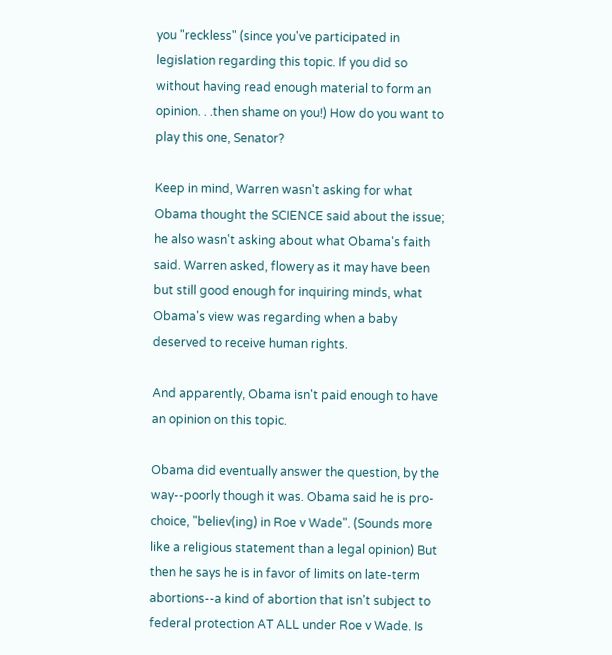you "reckless" (since you've participated in legislation regarding this topic. If you did so without having read enough material to form an opinion. . .then shame on you!) How do you want to play this one, Senator?

Keep in mind, Warren wasn't asking for what Obama thought the SCIENCE said about the issue; he also wasn't asking about what Obama's faith said. Warren asked, flowery as it may have been but still good enough for inquiring minds, what Obama's view was regarding when a baby deserved to receive human rights.

And apparently, Obama isn't paid enough to have an opinion on this topic.

Obama did eventually answer the question, by the way--poorly though it was. Obama said he is pro-choice, "believ(ing) in Roe v Wade". (Sounds more like a religious statement than a legal opinion) But then he says he is in favor of limits on late-term abortions--a kind of abortion that isn't subject to federal protection AT ALL under Roe v Wade. Is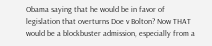Obama saying that he would be in favor of legislation that overturns Doe v Bolton? Now THAT would be a blockbuster admission, especially from a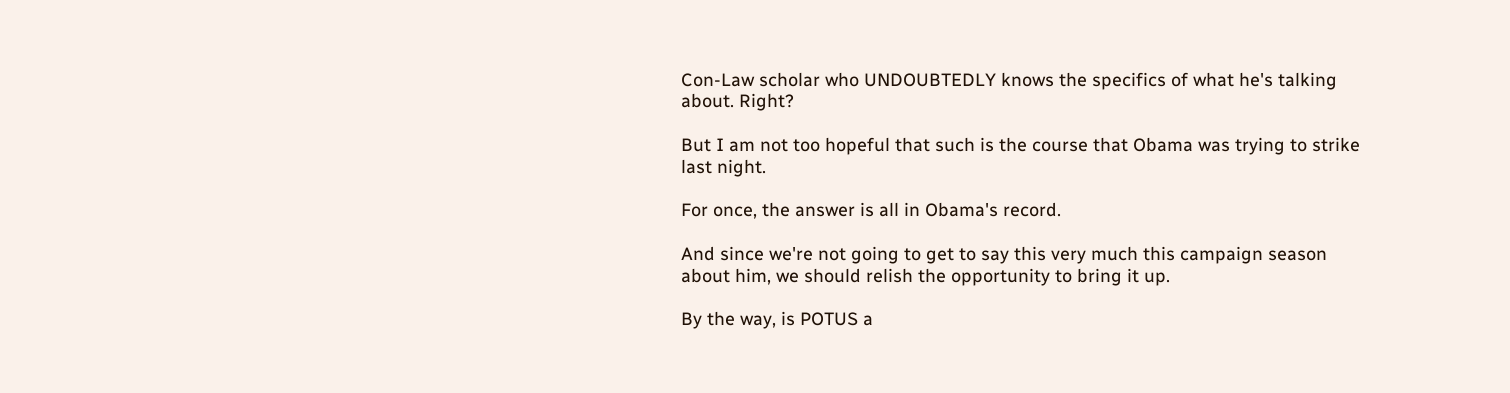Con-Law scholar who UNDOUBTEDLY knows the specifics of what he's talking about. Right?

But I am not too hopeful that such is the course that Obama was trying to strike last night.

For once, the answer is all in Obama's record.

And since we're not going to get to say this very much this campaign season about him, we should relish the opportunity to bring it up.

By the way, is POTUS a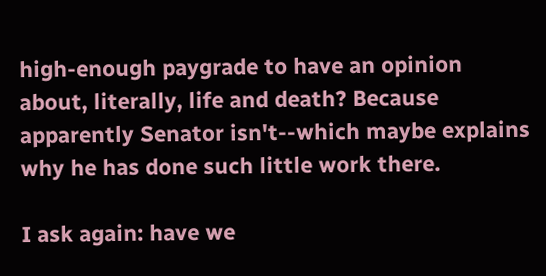high-enough paygrade to have an opinion about, literally, life and death? Because apparently Senator isn't--which maybe explains why he has done such little work there.

I ask again: have we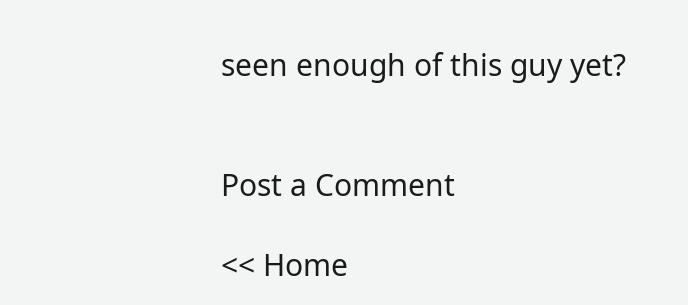seen enough of this guy yet?


Post a Comment

<< Home